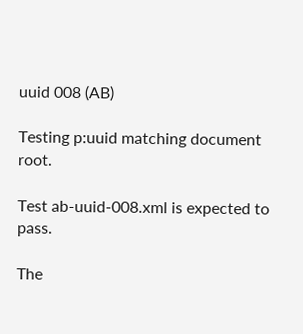uuid 008 (AB)

Testing p:uuid matching document root.

Test ab-uuid-008.xml is expected to pass.

The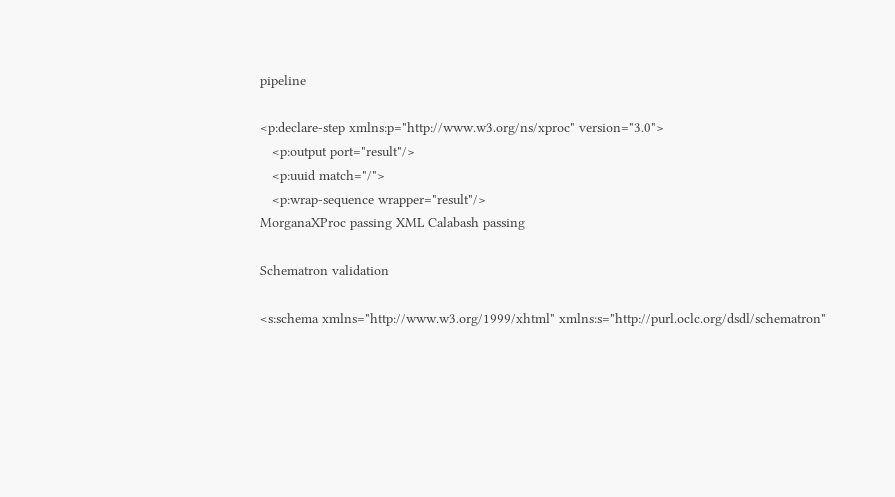pipeline

<p:declare-step xmlns:p="http://www.w3.org/ns/xproc" version="3.0">
   <p:output port="result"/>
   <p:uuid match="/">
   <p:wrap-sequence wrapper="result"/>
MorganaXProc passing XML Calabash passing

Schematron validation

<s:schema xmlns="http://www.w3.org/1999/xhtml" xmlns:s="http://purl.oclc.org/dsdl/schematron"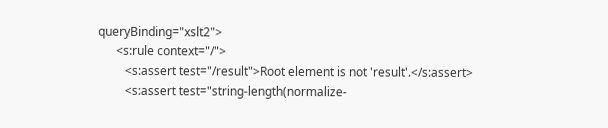queryBinding="xslt2">
      <s:rule context="/">
         <s:assert test="/result">Root element is not 'result'.</s:assert>
         <s:assert test="string-length(normalize-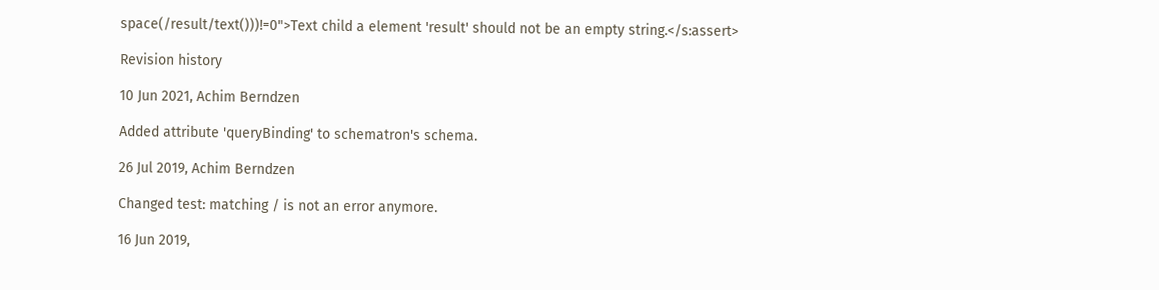space(/result/text()))!=0">Text child a element 'result' should not be an empty string.</s:assert>

Revision history

10 Jun 2021, Achim Berndzen

Added attribute 'queryBinding' to schematron's schema.

26 Jul 2019, Achim Berndzen

Changed test: matching / is not an error anymore.

16 Jun 2019,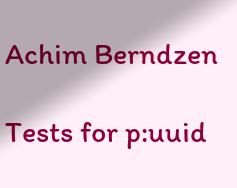Achim Berndzen

Tests for p:uuid